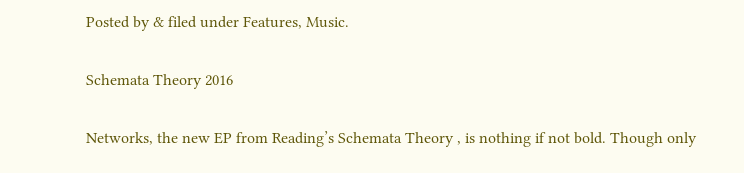Posted by & filed under Features, Music.

Schemata Theory 2016

Networks, the new EP from Reading’s Schemata Theory , is nothing if not bold. Though only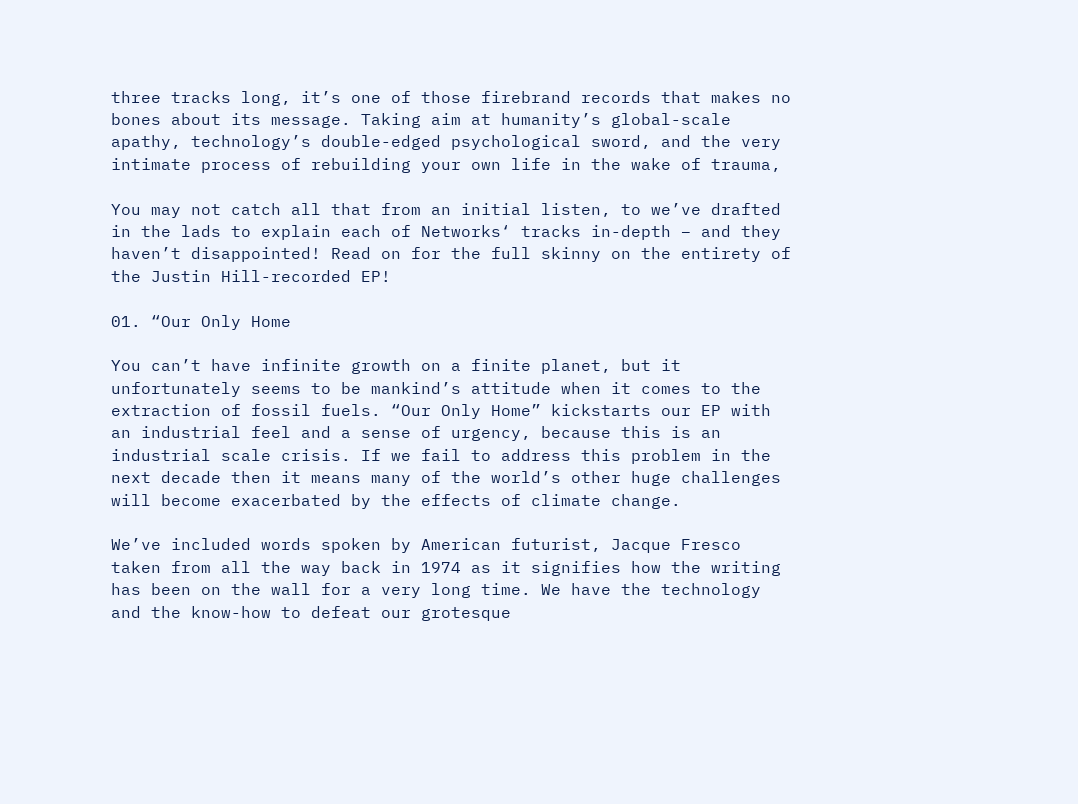three tracks long, it’s one of those firebrand records that makes no bones about its message. Taking aim at humanity’s global-scale apathy, technology’s double-edged psychological sword, and the very intimate process of rebuilding your own life in the wake of trauma,

You may not catch all that from an initial listen, to we’ve drafted in the lads to explain each of Networks‘ tracks in-depth – and they haven’t disappointed! Read on for the full skinny on the entirety of the Justin Hill-recorded EP!

01. “Our Only Home

You can’t have infinite growth on a finite planet, but it unfortunately seems to be mankind’s attitude when it comes to the extraction of fossil fuels. “Our Only Home” kickstarts our EP with an industrial feel and a sense of urgency, because this is an industrial scale crisis. If we fail to address this problem in the next decade then it means many of the world’s other huge challenges will become exacerbated by the effects of climate change.

We’ve included words spoken by American futurist, Jacque Fresco taken from all the way back in 1974 as it signifies how the writing has been on the wall for a very long time. We have the technology and the know-how to defeat our grotesque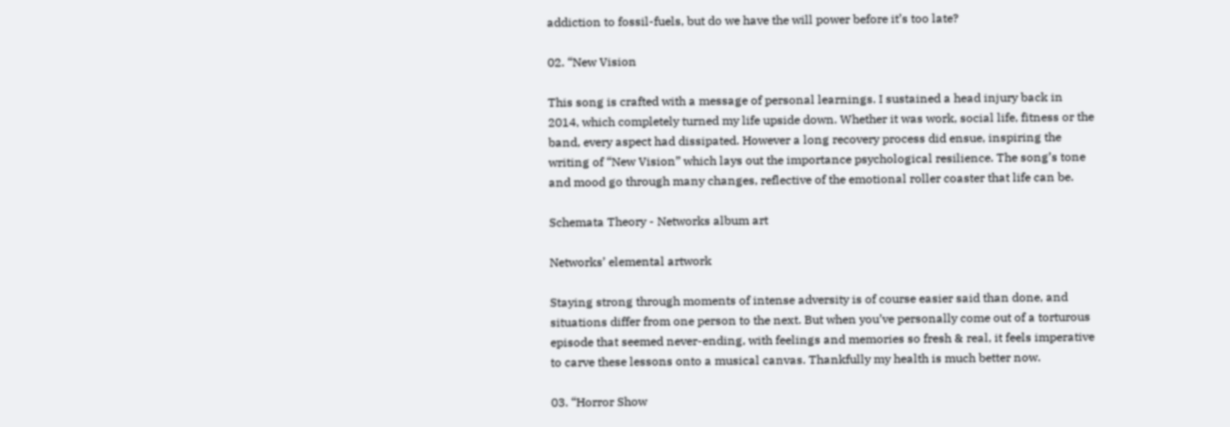addiction to fossil-fuels, but do we have the will power before it’s too late?

02. “New Vision

This song is crafted with a message of personal learnings. I sustained a head injury back in 2014, which completely turned my life upside down. Whether it was work, social life, fitness or the band, every aspect had dissipated. However a long recovery process did ensue, inspiring the writing of “New Vision” which lays out the importance psychological resilience. The song’s tone and mood go through many changes, reflective of the emotional roller coaster that life can be.

Schemata Theory - Networks album art

Networks’ elemental artwork

Staying strong through moments of intense adversity is of course easier said than done, and situations differ from one person to the next. But when you’ve personally come out of a torturous episode that seemed never-ending, with feelings and memories so fresh & real, it feels imperative to carve these lessons onto a musical canvas. Thankfully my health is much better now.

03. “Horror Show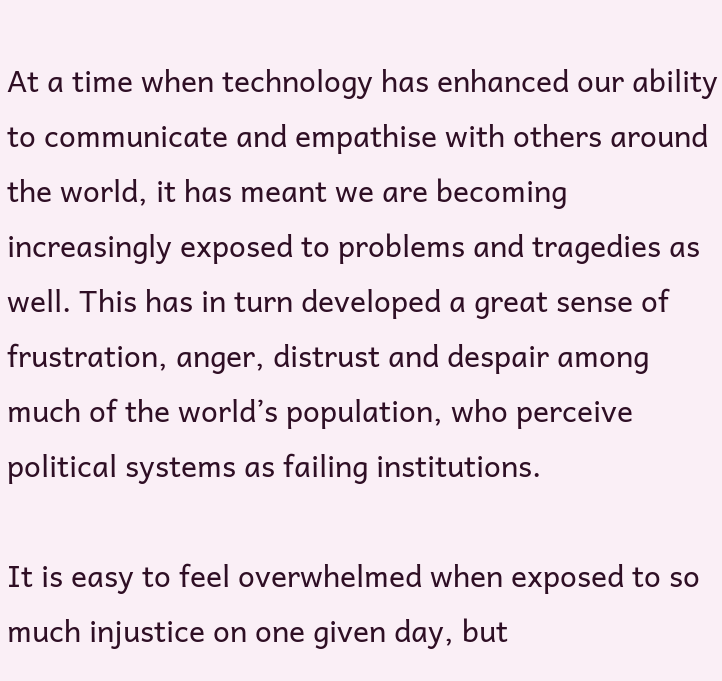At a time when technology has enhanced our ability to communicate and empathise with others around the world, it has meant we are becoming increasingly exposed to problems and tragedies as well. This has in turn developed a great sense of frustration, anger, distrust and despair among much of the world’s population, who perceive political systems as failing institutions.

It is easy to feel overwhelmed when exposed to so much injustice on one given day, but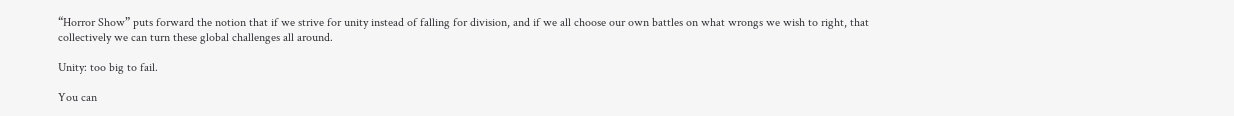“Horror Show” puts forward the notion that if we strive for unity instead of falling for division, and if we all choose our own battles on what wrongs we wish to right, that collectively we can turn these global challenges all around.

Unity: too big to fail.

You can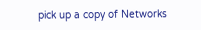pick up a copy of Networks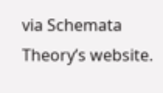via Schemata Theory’s website.